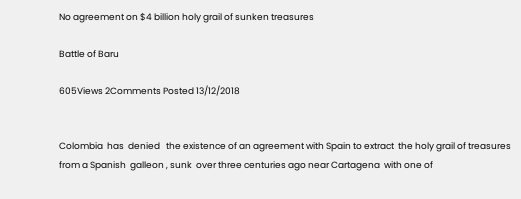No agreement on $4 billion holy grail of sunken treasures

Battle of Baru

605Views 2Comments Posted 13/12/2018


Colombia  has  denied   the existence of an agreement with Spain to extract  the holy grail of treasures from a Spanish  galleon , sunk  over three centuries ago near Cartagena  with one of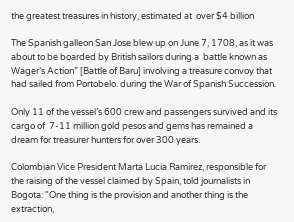the greatest treasures in history, estimated at  over $4 billion

The Spanish galleon San Jose blew up on June 7, 1708, as it was about to be boarded by British sailors during a  battle known as Wager’s Action” [Battle of Baru] involving a treasure convoy that had sailed from Portobelo. during the War of Spanish Succession.

Only 11 of the vessel’s 600 crew and passengers survived and its cargo of  7-11 million gold pesos and gems has remained a dream for treasurer hunters for over 300 years.

Colombian Vice President Marta Lucia Ramirez, responsible for the raising of the vessel claimed by Spain, told journalists in Bogota: "One thing is the provision and another thing is the extraction,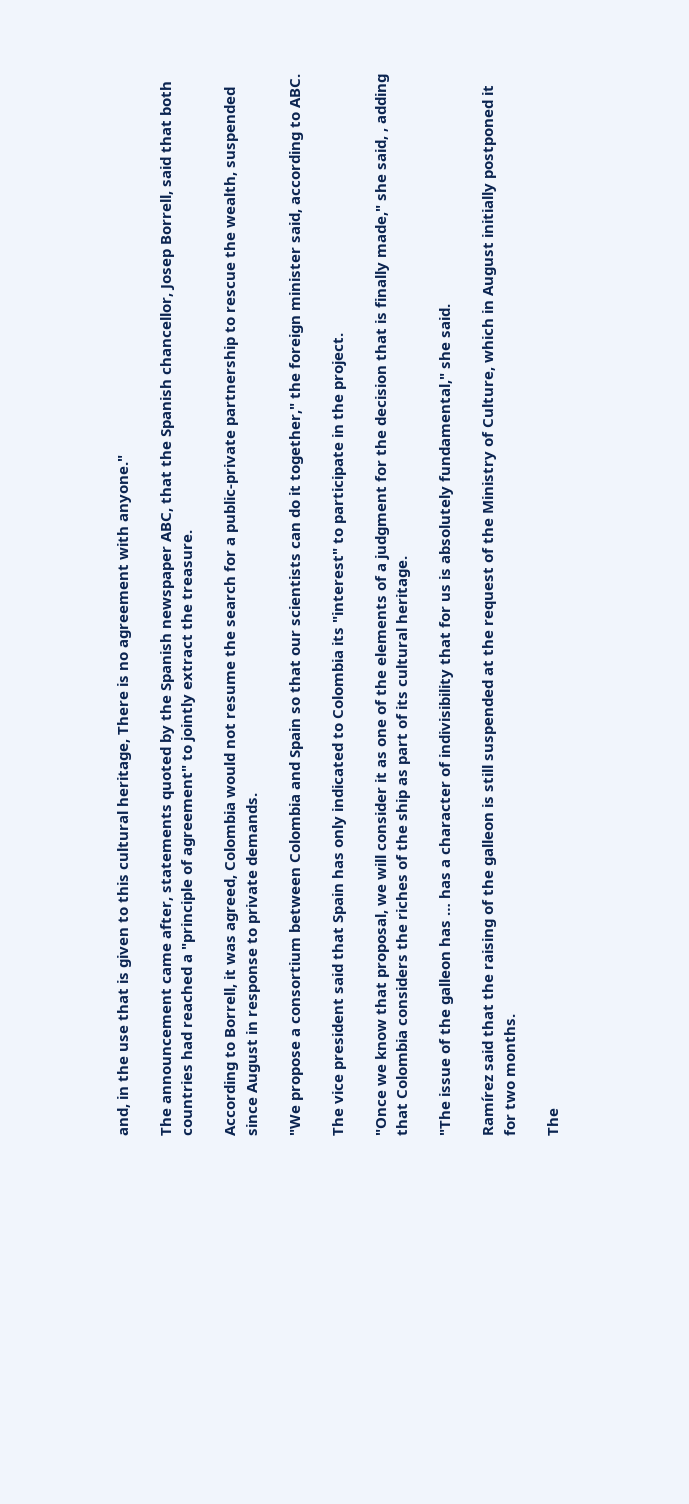and, in the use that is given to this cultural heritage, There is no agreement with anyone."

The announcement came after, statements quoted by the Spanish newspaper ABC, that the Spanish chancellor, Josep Borrell, said that both countries had reached a "principle of agreement" to jointly extract the treasure.

According to Borrell, it was agreed, Colombia would not resume the search for a public-private partnership to rescue the wealth, suspended since August in response to private demands.

"We propose a consortium between Colombia and Spain so that our scientists can do it together," the foreign minister said, according to ABC.

The vice president said that Spain has only indicated to Colombia its "interest" to participate in the project.

"Once we know that proposal, we will consider it as one of the elements of a judgment for the decision that is finally made," she said, , adding that Colombia considers the riches of the ship as part of its cultural heritage.

"The issue of the galleon has … has a character of indivisibility that for us is absolutely fundamental," she said.

Ramírez said that the raising of the galleon is still suspended at the request of the Ministry of Culture, which in August initially postponed it for two months.

The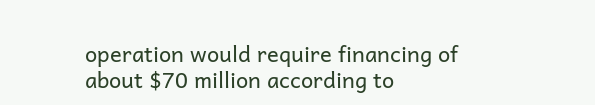operation would require financing of about $70 million according to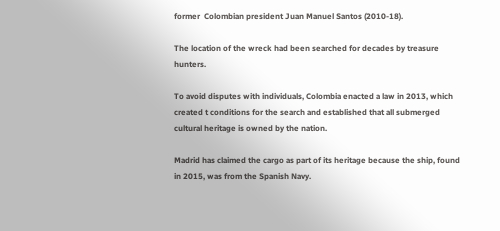former  Colombian president Juan Manuel Santos (2010-18).

The location of the wreck had been searched for decades by treasure hunters.

To avoid disputes with individuals, Colombia enacted a law in 2013, which created t conditions for the search and established that all submerged cultural heritage is owned by the nation.

Madrid has claimed the cargo as part of its heritage because the ship, found in 2015, was from the Spanish Navy.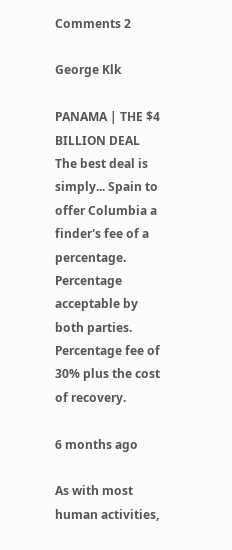Comments 2

George Klk

PANAMA | THE $4 BILLION DEAL The best deal is simply... Spain to offer Columbia a finder's fee of a percentage. Percentage acceptable by both parties. Percentage fee of 30% plus the cost of recovery.

6 months ago

As with most human activities,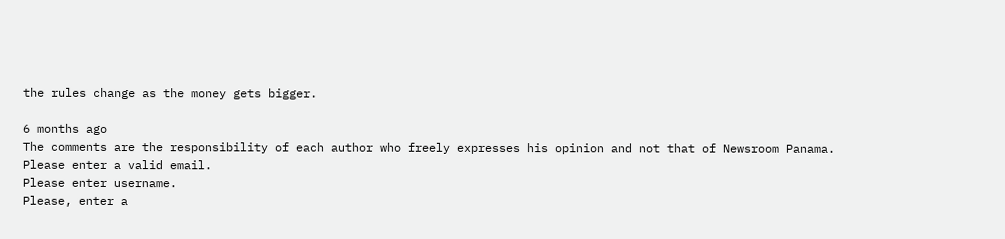the rules change as the money gets bigger.

6 months ago
The comments are the responsibility of each author who freely expresses his opinion and not that of Newsroom Panama.
Please enter a valid email.
Please enter username.
Please, enter a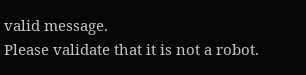valid message.
Please validate that it is not a robot.